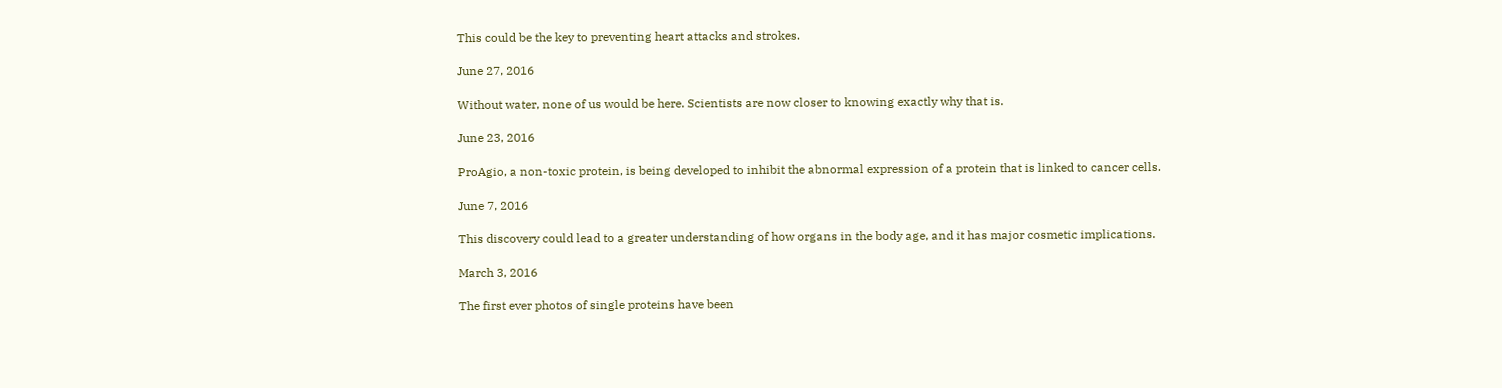This could be the key to preventing heart attacks and strokes.

June 27, 2016

Without water, none of us would be here. Scientists are now closer to knowing exactly why that is.

June 23, 2016

ProAgio, a non-toxic protein, is being developed to inhibit the abnormal expression of a protein that is linked to cancer cells.

June 7, 2016

This discovery could lead to a greater understanding of how organs in the body age, and it has major cosmetic implications.

March 3, 2016

The first ever photos of single proteins have been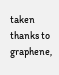taken thanks to graphene,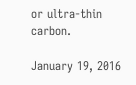or ultra-thin carbon.

January 19, 2016